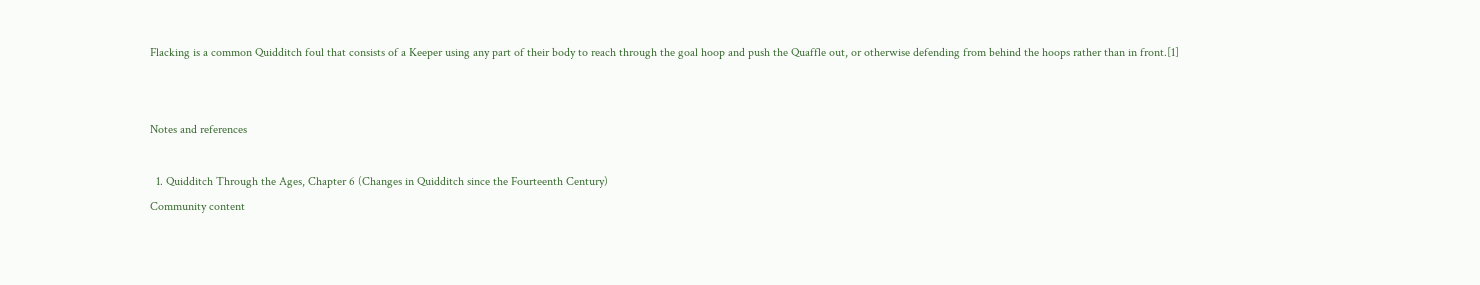Flacking is a common Quidditch foul that consists of a Keeper using any part of their body to reach through the goal hoop and push the Quaffle out, or otherwise defending from behind the hoops rather than in front.[1]


Notes and references

  1. Quidditch Through the Ages, Chapter 6 (Changes in Quidditch since the Fourteenth Century)
Community content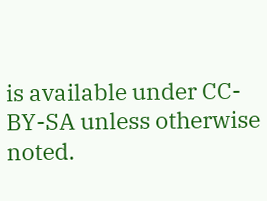is available under CC-BY-SA unless otherwise noted.